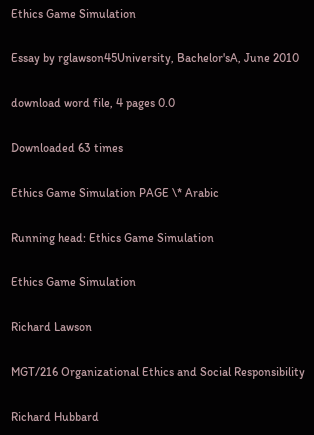Ethics Game Simulation

Essay by rglawson45University, Bachelor'sA, June 2010

download word file, 4 pages 0.0

Downloaded 63 times

Ethics Game Simulation PAGE \* Arabic

Running head: Ethics Game Simulation

Ethics Game Simulation

Richard Lawson

MGT/216 Organizational Ethics and Social Responsibility

Richard Hubbard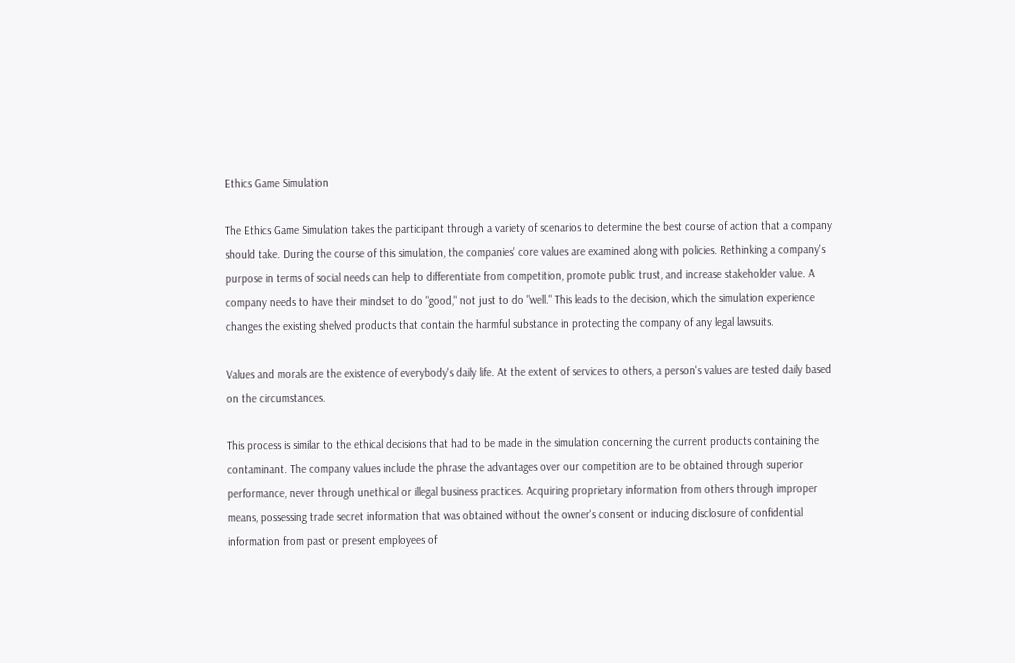Ethics Game Simulation

The Ethics Game Simulation takes the participant through a variety of scenarios to determine the best course of action that a company should take. During the course of this simulation, the companies' core values are examined along with policies. Rethinking a company's purpose in terms of social needs can help to differentiate from competition, promote public trust, and increase stakeholder value. A company needs to have their mindset to do "good," not just to do "well." This leads to the decision, which the simulation experience changes the existing shelved products that contain the harmful substance in protecting the company of any legal lawsuits.

Values and morals are the existence of everybody's daily life. At the extent of services to others, a person's values are tested daily based on the circumstances.

This process is similar to the ethical decisions that had to be made in the simulation concerning the current products containing the contaminant. The company values include the phrase the advantages over our competition are to be obtained through superior performance, never through unethical or illegal business practices. Acquiring proprietary information from others through improper means, possessing trade secret information that was obtained without the owner's consent or inducing disclosure of confidential information from past or present employees of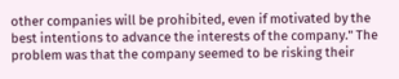other companies will be prohibited, even if motivated by the best intentions to advance the interests of the company." The problem was that the company seemed to be risking their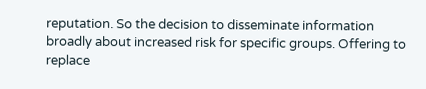reputation. So the decision to disseminate information broadly about increased risk for specific groups. Offering to replace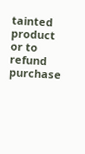tainted product or to refund purchase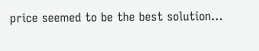price seemed to be the best solution...